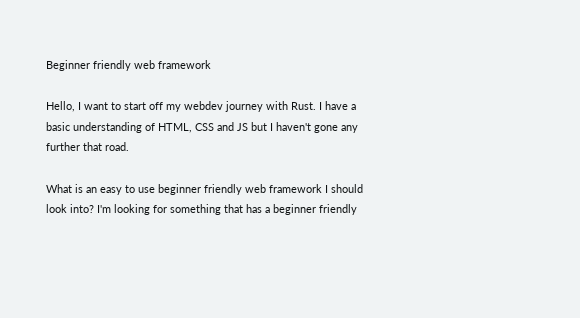Beginner friendly web framework

Hello, I want to start off my webdev journey with Rust. I have a basic understanding of HTML, CSS and JS but I haven't gone any further that road.

What is an easy to use beginner friendly web framework I should look into? I'm looking for something that has a beginner friendly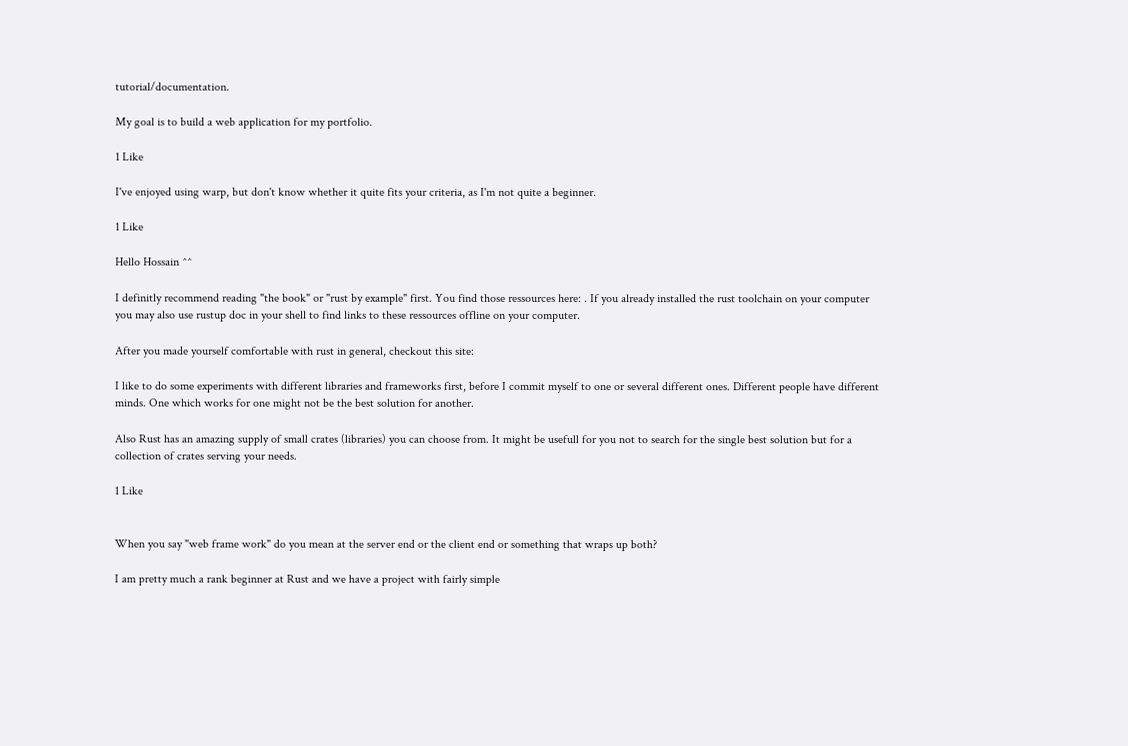tutorial/documentation.

My goal is to build a web application for my portfolio.

1 Like

I've enjoyed using warp, but don't know whether it quite fits your criteria, as I'm not quite a beginner.

1 Like

Hello Hossain ^^

I definitly recommend reading "the book" or "rust by example" first. You find those ressources here: . If you already installed the rust toolchain on your computer you may also use rustup doc in your shell to find links to these ressources offline on your computer.

After you made yourself comfortable with rust in general, checkout this site:

I like to do some experiments with different libraries and frameworks first, before I commit myself to one or several different ones. Different people have different minds. One which works for one might not be the best solution for another.

Also Rust has an amazing supply of small crates (libraries) you can choose from. It might be usefull for you not to search for the single best solution but for a collection of crates serving your needs.

1 Like


When you say "web frame work" do you mean at the server end or the client end or something that wraps up both?

I am pretty much a rank beginner at Rust and we have a project with fairly simple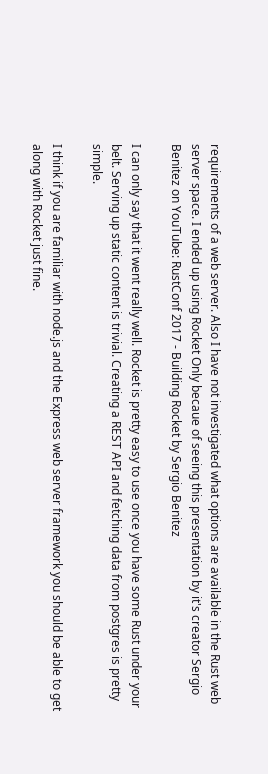requirements of a web server. Also I have not investigated what options are available in the Rust web server space. I ended up using Rocket Only becaue of seeing this presentation by it's creator Sergio Benitez on YouTube: RustConf 2017 - Building Rocket by Sergio Benitez

I can only say that it went really well. Rocket is pretty easy to use once you have some Rust under your belt. Serving up static content is trivial. Creating a REST API and fetching data from postgres is pretty simple.

I think if you are familiar with node.js and the Express web server framework you should be able to get along with Rocket just fine.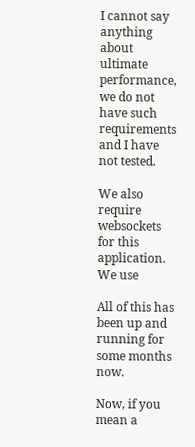I cannot say anything about ultimate performance, we do not have such requirements and I have not tested.

We also require websockets for this application. We use

All of this has been up and running for some months now.

Now, if you mean a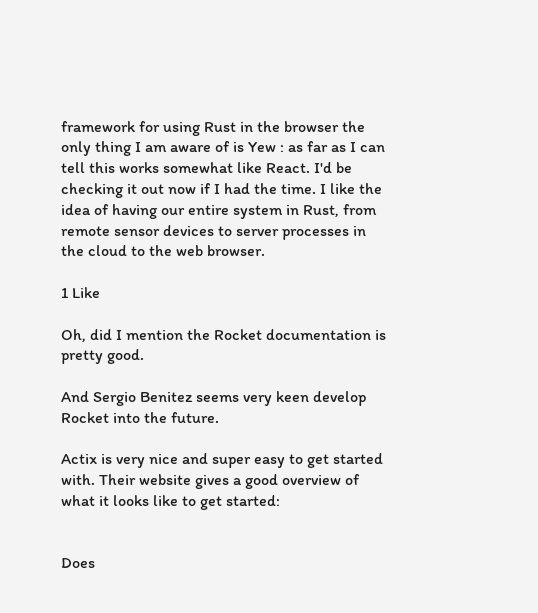framework for using Rust in the browser the only thing I am aware of is Yew : as far as I can tell this works somewhat like React. I'd be checking it out now if I had the time. I like the idea of having our entire system in Rust, from remote sensor devices to server processes in the cloud to the web browser.

1 Like

Oh, did I mention the Rocket documentation is pretty good.

And Sergio Benitez seems very keen develop Rocket into the future.

Actix is very nice and super easy to get started with. Their website gives a good overview of what it looks like to get started:


Does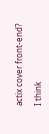actix cover front-end?

I think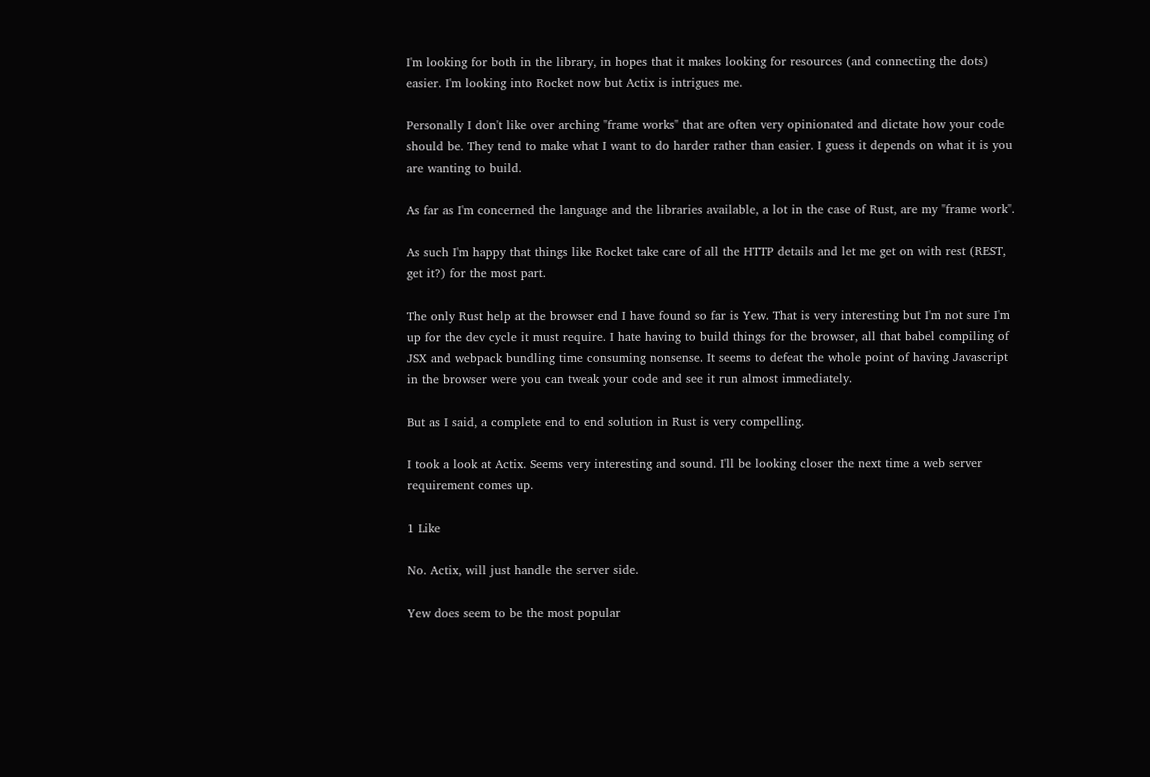I'm looking for both in the library, in hopes that it makes looking for resources (and connecting the dots) easier. I'm looking into Rocket now but Actix is intrigues me.

Personally I don't like over arching "frame works" that are often very opinionated and dictate how your code should be. They tend to make what I want to do harder rather than easier. I guess it depends on what it is you are wanting to build.

As far as I'm concerned the language and the libraries available, a lot in the case of Rust, are my "frame work".

As such I'm happy that things like Rocket take care of all the HTTP details and let me get on with rest (REST, get it?) for the most part.

The only Rust help at the browser end I have found so far is Yew. That is very interesting but I'm not sure I'm up for the dev cycle it must require. I hate having to build things for the browser, all that babel compiling of JSX and webpack bundling time consuming nonsense. It seems to defeat the whole point of having Javascript in the browser were you can tweak your code and see it run almost immediately.

But as I said, a complete end to end solution in Rust is very compelling.

I took a look at Actix. Seems very interesting and sound. I'll be looking closer the next time a web server requirement comes up.

1 Like

No. Actix, will just handle the server side.

Yew does seem to be the most popular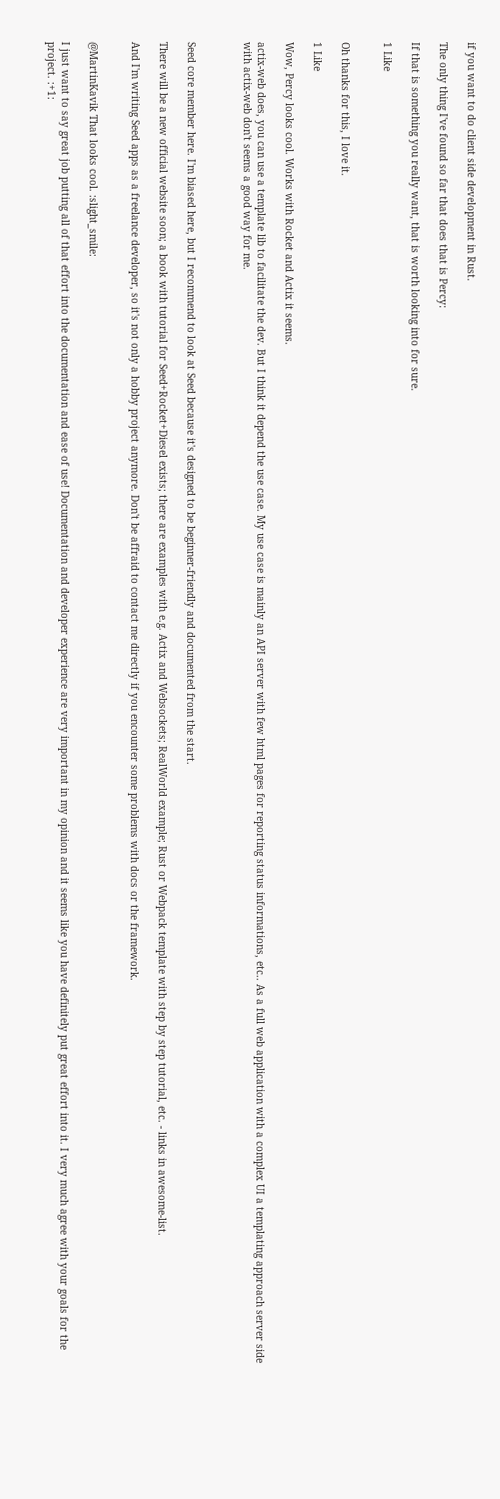if you want to do client side development in Rust.

The only thing I've found so far that does that is Percy:

If that is something you really want, that is worth looking into for sure.

1 Like


Oh thanks for this, I love it.

1 Like

Wow, Percy looks cool. Works with Rocket and Actix it seems.

actix-web does, you can use a template lib to facilitate the dev. But I think it depend the use case. My use case is mainly an API server with few html pages for reporting status informations, etc.. As a full web application with a complex UI a templating approach server side with actix-web don't seems a good way for me.



Seed core member here. I'm biased here, but I recommend to look at Seed because it's designed to be beginner-friendly and documented from the start.

There will be a new official website soon; a book with tutorial for Seed+Rocket+Diesel exists; there are examples with e.g. Actix and Websockets; RealWorld example; Rust or Webpack template with step by step tutorial, etc. - links in awesome-list.

And I'm writing Seed apps as a freelance developer, so it's not only a hobby project anymore. Don't be affraid to contact me directly if you encounter some problems with docs or the framework.


@MartinKavik That looks cool. :slight_smile:

I just want to say great job putting all of that effort into the documentation and ease of use! Documentation and developer experience are very important in my opinion and it seems like you have definitely put great effort into it. I very much agree with your goals for the project. :+1: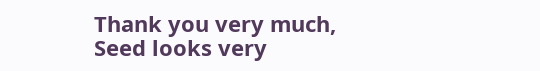Thank you very much, Seed looks very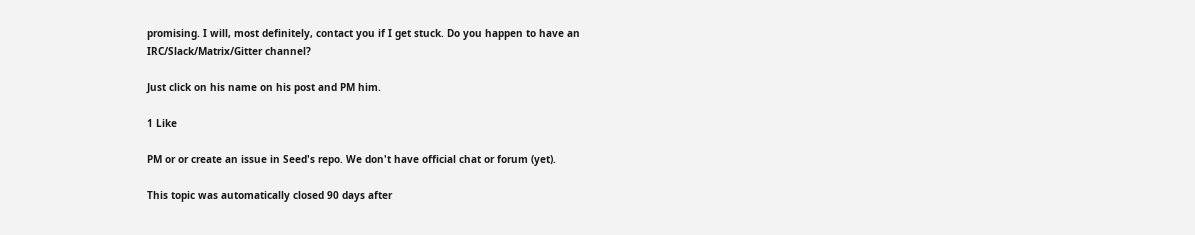promising. I will, most definitely, contact you if I get stuck. Do you happen to have an IRC/Slack/Matrix/Gitter channel?

Just click on his name on his post and PM him.

1 Like

PM or or create an issue in Seed's repo. We don't have official chat or forum (yet).

This topic was automatically closed 90 days after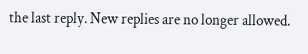the last reply. New replies are no longer allowed.